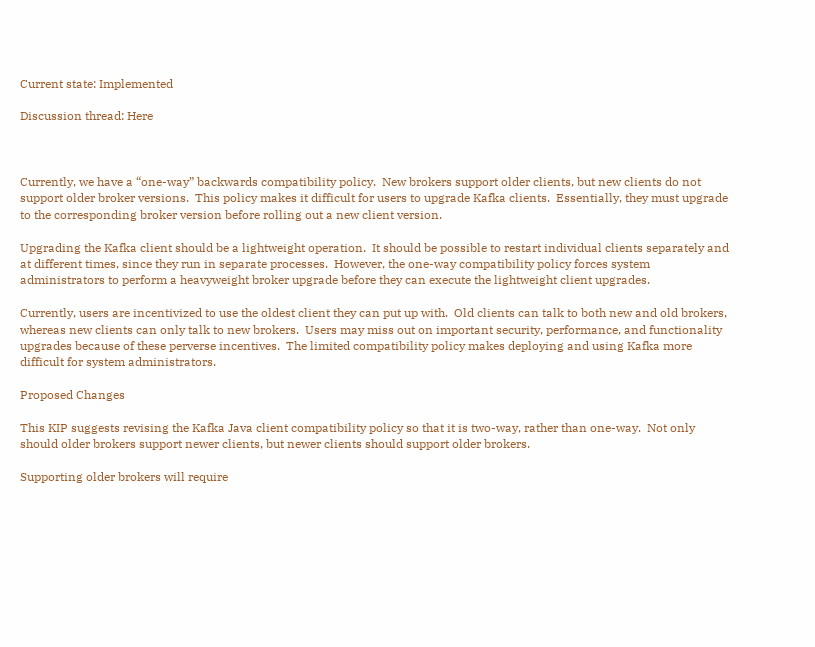Current state: Implemented

Discussion thread: Here



Currently, we have a “one-way” backwards compatibility policy.  New brokers support older clients, but new clients do not support older broker versions.  This policy makes it difficult for users to upgrade Kafka clients.  Essentially, they must upgrade to the corresponding broker version before rolling out a new client version.

Upgrading the Kafka client should be a lightweight operation.  It should be possible to restart individual clients separately and at different times, since they run in separate processes.  However, the one-way compatibility policy forces system administrators to perform a heavyweight broker upgrade before they can execute the lightweight client upgrades.

Currently, users are incentivized to use the oldest client they can put up with.  Old clients can talk to both new and old brokers, whereas new clients can only talk to new brokers.  Users may miss out on important security, performance, and functionality upgrades because of these perverse incentives.  The limited compatibility policy makes deploying and using Kafka more difficult for system administrators.

Proposed Changes

This KIP suggests revising the Kafka Java client compatibility policy so that it is two-way, rather than one-way.  Not only should older brokers support newer clients, but newer clients should support older brokers.

Supporting older brokers will require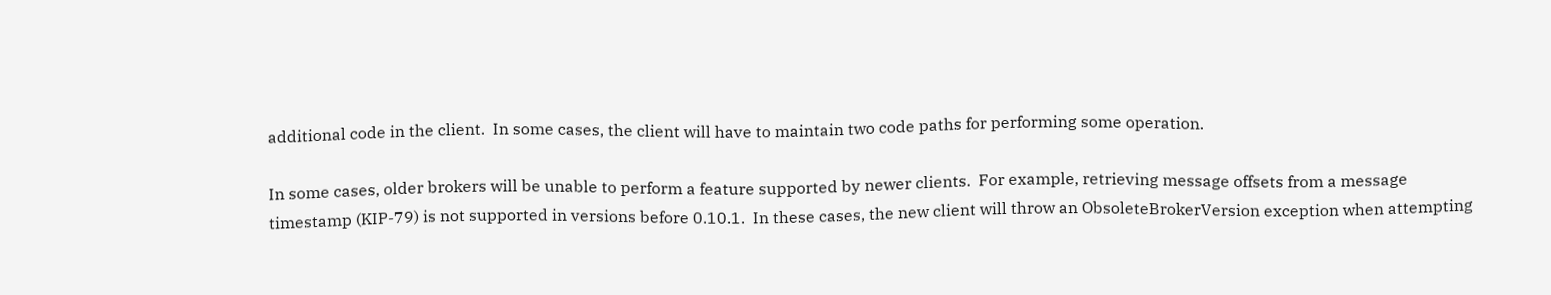additional code in the client.  In some cases, the client will have to maintain two code paths for performing some operation.

In some cases, older brokers will be unable to perform a feature supported by newer clients.  For example, retrieving message offsets from a message timestamp (KIP-79) is not supported in versions before 0.10.1.  In these cases, the new client will throw an ObsoleteBrokerVersion exception when attempting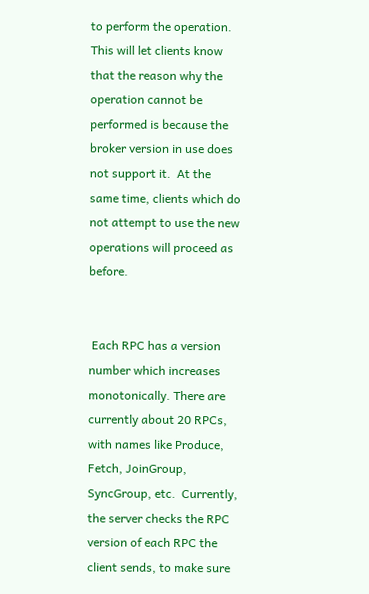to perform the operation.  This will let clients know that the reason why the operation cannot be performed is because the broker version in use does not support it.  At the same time, clients which do not attempt to use the new operations will proceed as before.


 Each RPC has a version number which increases monotonically. There are currently about 20 RPCs, with names like Produce, Fetch, JoinGroup, SyncGroup, etc.  Currently, the server checks the RPC version of each RPC the client sends, to make sure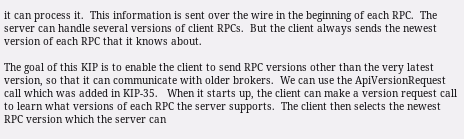it can process it.  This information is sent over the wire in the beginning of each RPC.  The server can handle several versions of client RPCs.  But the client always sends the newest version of each RPC that it knows about.

The goal of this KIP is to enable the client to send RPC versions other than the very latest version, so that it can communicate with older brokers.  We can use the ApiVersionRequest call which was added in KIP-35.   When it starts up, the client can make a version request call to learn what versions of each RPC the server supports.  The client then selects the newest RPC version which the server can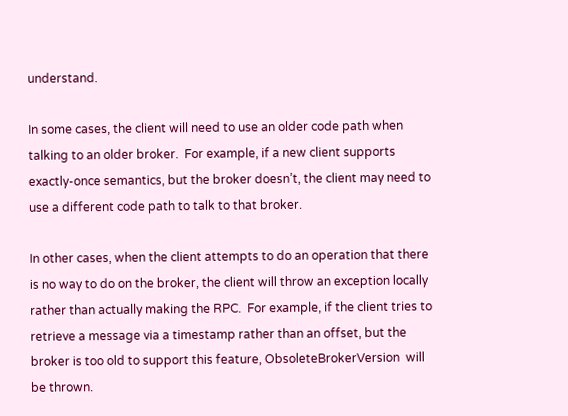understand.

In some cases, the client will need to use an older code path when talking to an older broker.  For example, if a new client supports exactly-once semantics, but the broker doesn’t, the client may need to use a different code path to talk to that broker.

In other cases, when the client attempts to do an operation that there is no way to do on the broker, the client will throw an exception locally rather than actually making the RPC.  For example, if the client tries to retrieve a message via a timestamp rather than an offset, but the broker is too old to support this feature, ObsoleteBrokerVersion  will be thrown.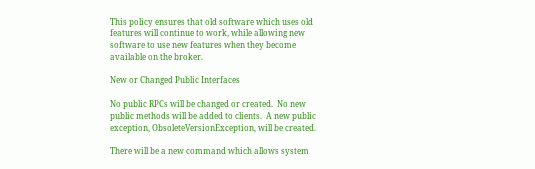This policy ensures that old software which uses old features will continue to work, while allowing new software to use new features when they become available on the broker.

New or Changed Public Interfaces

No public RPCs will be changed or created.  No new public methods will be added to clients.  A new public exception, ObsoleteVersionException, will be created.

There will be a new command which allows system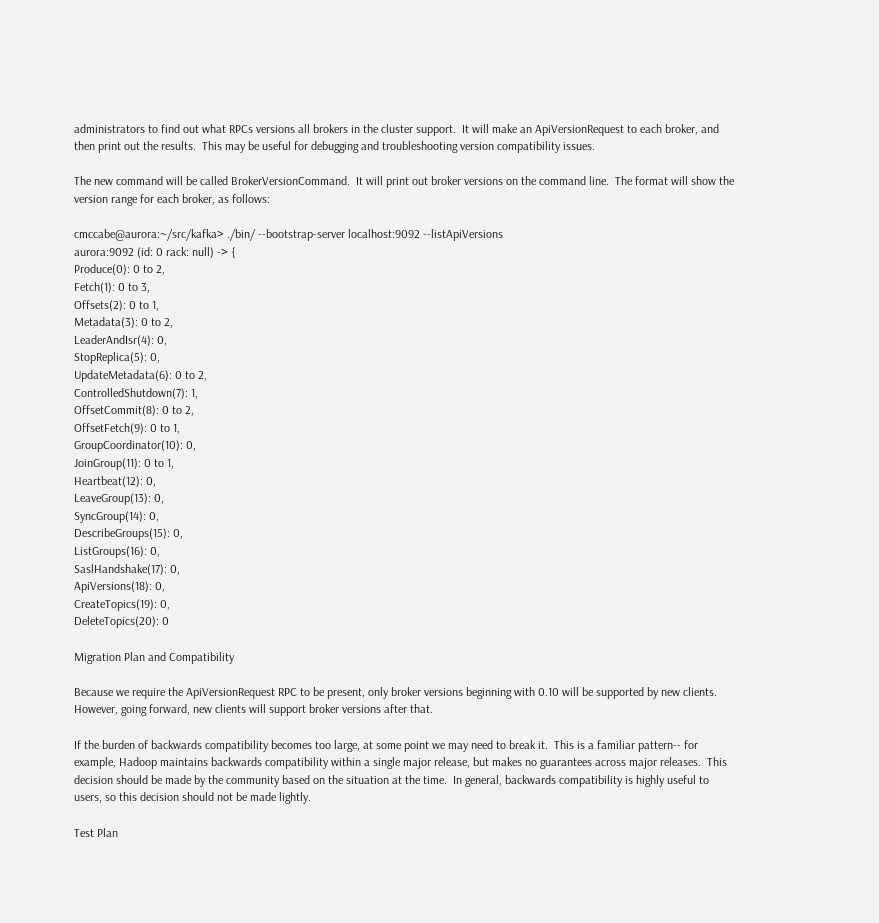administrators to find out what RPCs versions all brokers in the cluster support.  It will make an ApiVersionRequest to each broker, and then print out the results.  This may be useful for debugging and troubleshooting version compatibility issues.

The new command will be called BrokerVersionCommand.  It will print out broker versions on the command line.  The format will show the version range for each broker, as follows:

cmccabe@aurora:~/src/kafka> ./bin/ --bootstrap-server localhost:9092 --listApiVersions
aurora:9092 (id: 0 rack: null) -> {
Produce(0): 0 to 2,
Fetch(1): 0 to 3,
Offsets(2): 0 to 1,
Metadata(3): 0 to 2,
LeaderAndIsr(4): 0,
StopReplica(5): 0,
UpdateMetadata(6): 0 to 2,
ControlledShutdown(7): 1,
OffsetCommit(8): 0 to 2,
OffsetFetch(9): 0 to 1,
GroupCoordinator(10): 0,
JoinGroup(11): 0 to 1,
Heartbeat(12): 0,
LeaveGroup(13): 0,
SyncGroup(14): 0,
DescribeGroups(15): 0,
ListGroups(16): 0,
SaslHandshake(17): 0,
ApiVersions(18): 0,
CreateTopics(19): 0,
DeleteTopics(20): 0

Migration Plan and Compatibility

Because we require the ApiVersionRequest RPC to be present, only broker versions beginning with 0.10 will be supported by new clients.  However, going forward, new clients will support broker versions after that.

If the burden of backwards compatibility becomes too large, at some point we may need to break it.  This is a familiar pattern-- for example, Hadoop maintains backwards compatibility within a single major release, but makes no guarantees across major releases.  This decision should be made by the community based on the situation at the time.  In general, backwards compatibility is highly useful to users, so this decision should not be made lightly.

Test Plan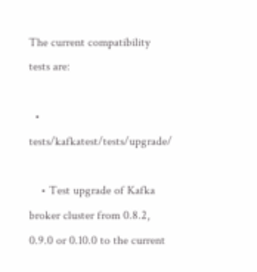The current compatibility tests are:

  • tests/kafkatest/tests/upgrade/

    • Test upgrade of Kafka broker cluster from 0.8.2, 0.9.0 or 0.10.0 to the current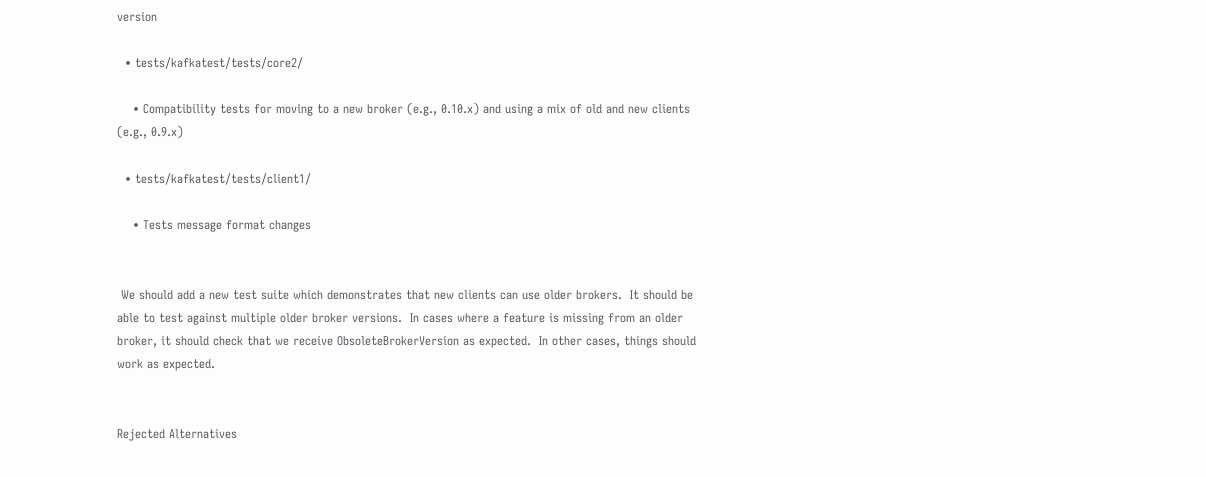version

  • tests/kafkatest/tests/core2/

    • Compatibility tests for moving to a new broker (e.g., 0.10.x) and using a mix of old and new clients (e.g., 0.9.x)

  • tests/kafkatest/tests/client1/

    • Tests message format changes


 We should add a new test suite which demonstrates that new clients can use older brokers.  It should be able to test against multiple older broker versions.  In cases where a feature is missing from an older broker, it should check that we receive ObsoleteBrokerVersion as expected.  In other cases, things should work as expected.


Rejected Alternatives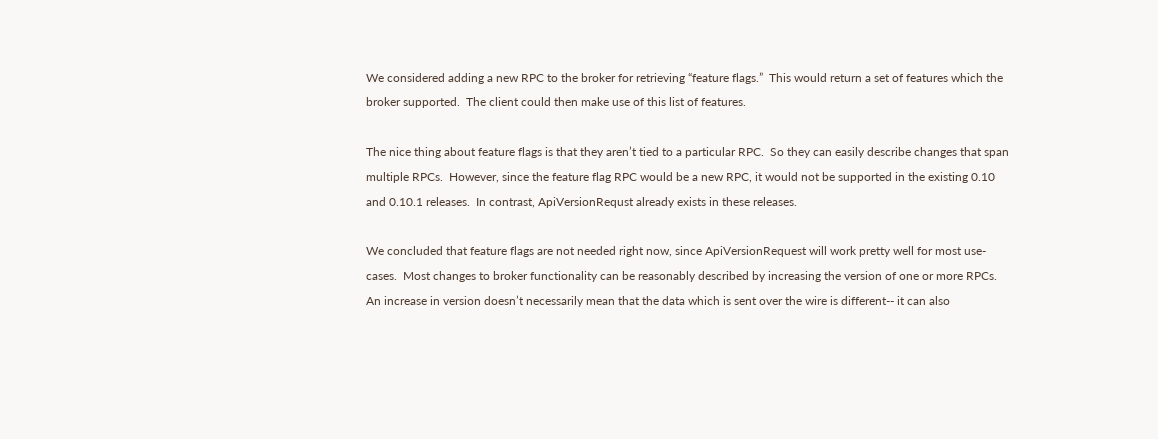We considered adding a new RPC to the broker for retrieving “feature flags.”  This would return a set of features which the broker supported.  The client could then make use of this list of features.

The nice thing about feature flags is that they aren’t tied to a particular RPC.  So they can easily describe changes that span multiple RPCs.  However, since the feature flag RPC would be a new RPC, it would not be supported in the existing 0.10 and 0.10.1 releases.  In contrast, ApiVersionRequst already exists in these releases.

We concluded that feature flags are not needed right now, since ApiVersionRequest will work pretty well for most use-cases.  Most changes to broker functionality can be reasonably described by increasing the version of one or more RPCs.  An increase in version doesn’t necessarily mean that the data which is sent over the wire is different-- it can also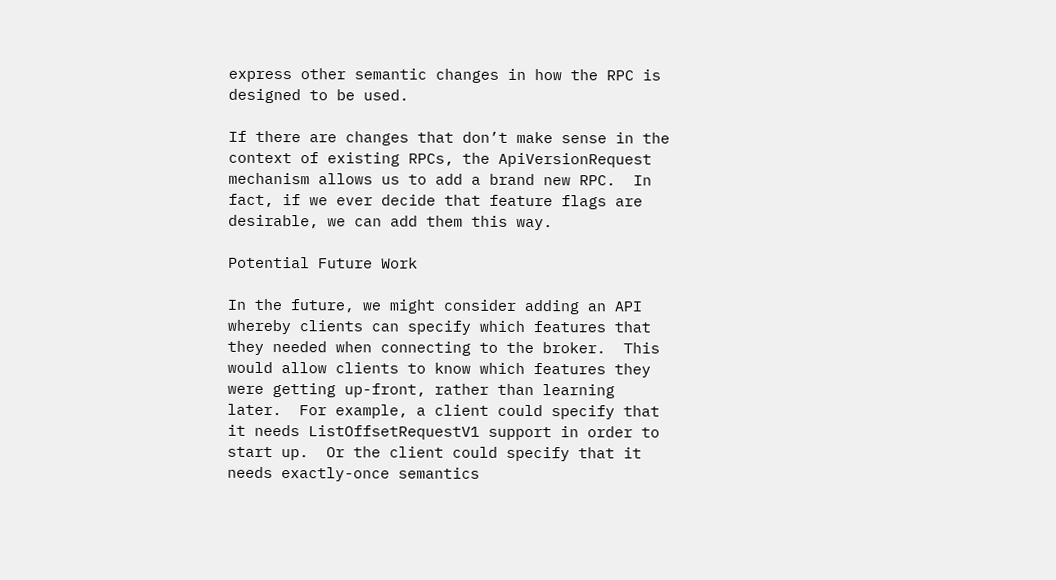express other semantic changes in how the RPC is designed to be used.

If there are changes that don’t make sense in the context of existing RPCs, the ApiVersionRequest mechanism allows us to add a brand new RPC.  In fact, if we ever decide that feature flags are desirable, we can add them this way.

Potential Future Work

In the future, we might consider adding an API whereby clients can specify which features that they needed when connecting to the broker.  This would allow clients to know which features they were getting up-front, rather than learning later.  For example, a client could specify that it needs ListOffsetRequestV1 support in order to start up.  Or the client could specify that it needs exactly-once semantics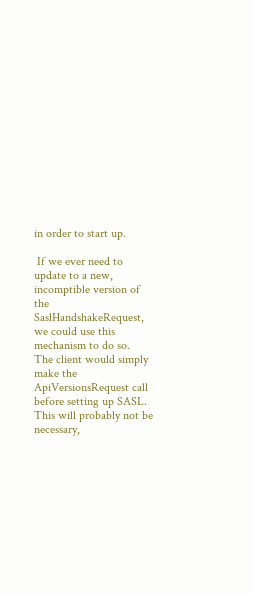in order to start up.

 If we ever need to update to a new, incomptible version of the SaslHandshakeRequest, we could use this mechanism to do so.  The client would simply make the ApiVersionsRequest call before setting up SASL.  This will probably not be necessary,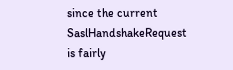since the current SaslHandshakeRequest is fairly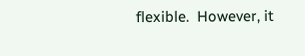flexible.  However, it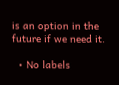is an option in the future if we need it.

  • No labels